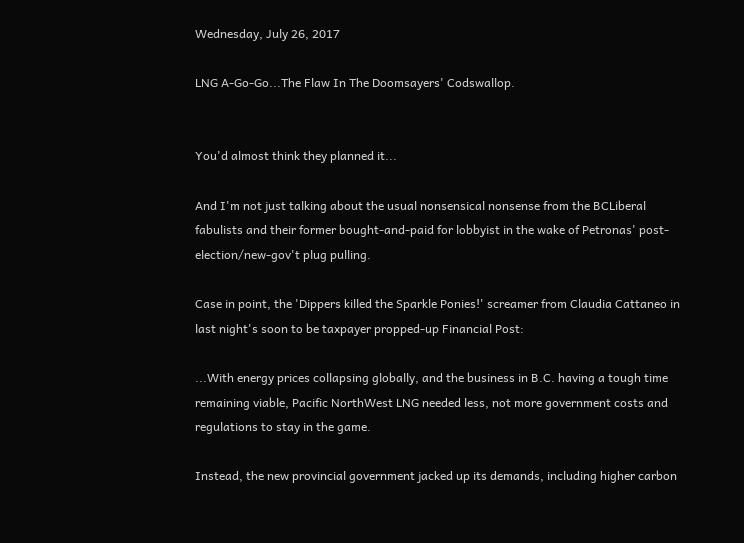Wednesday, July 26, 2017

LNG A-Go-Go...The Flaw In The Doomsayers' Codswallop.


You'd almost think they planned it...

And I'm not just talking about the usual nonsensical nonsense from the BCLiberal fabulists and their former bought-and-paid for lobbyist in the wake of Petronas' post-election/new-gov't plug pulling.

Case in point, the 'Dippers killed the Sparkle Ponies!' screamer from Claudia Cattaneo in last night's soon to be taxpayer propped-up Financial Post:

...With energy prices collapsing globally, and the business in B.C. having a tough time remaining viable, Pacific NorthWest LNG needed less, not more government costs and regulations to stay in the game.

Instead, the new provincial government jacked up its demands, including higher carbon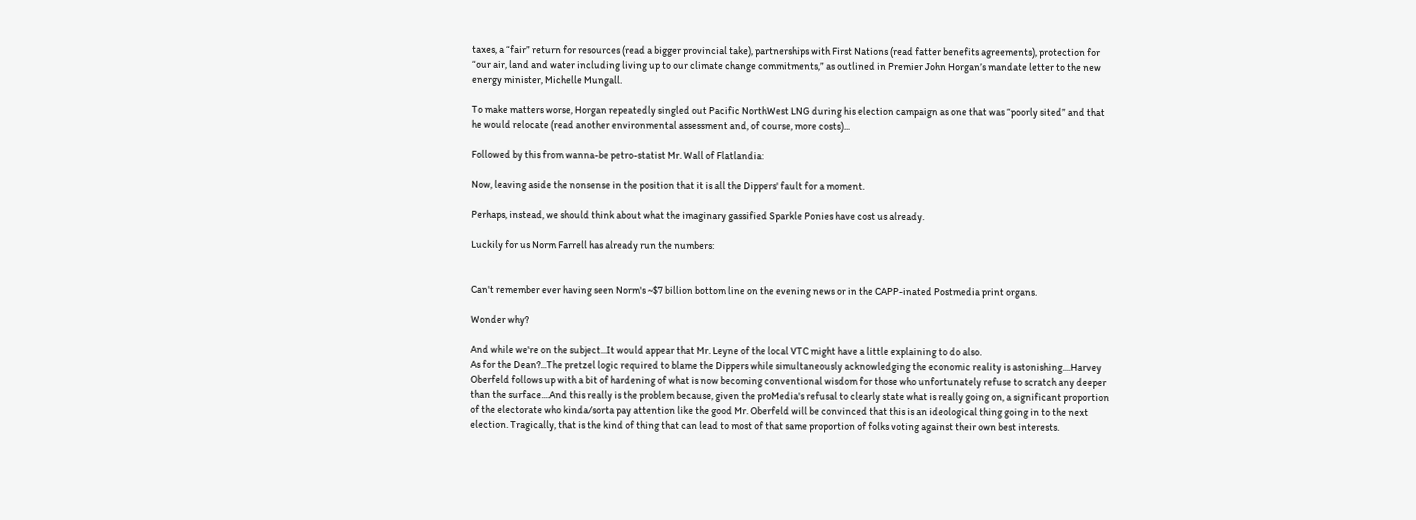taxes, a “fair” return for resources (read a bigger provincial take), partnerships with First Nations (read fatter benefits agreements), protection for “our air, land and water including living up to our climate change commitments,” as outlined in Premier John Horgan’s mandate letter to the new energy minister, Michelle Mungall.

To make matters worse, Horgan repeatedly singled out Pacific NorthWest LNG during his election campaign as one that was “poorly sited” and that he would relocate (read another environmental assessment and, of course, more costs)...

Followed by this from wanna-be petro-statist Mr. Wall of Flatlandia:

Now, leaving aside the nonsense in the position that it is all the Dippers' fault for a moment.

Perhaps, instead, we should think about what the imaginary gassified Sparkle Ponies have cost us already.

Luckily for us Norm Farrell has already run the numbers:


Can't remember ever having seen Norm's ~$7 billion bottom line on the evening news or in the CAPP-inated Postmedia print organs.

Wonder why?

And while we're on the subject...It would appear that Mr. Leyne of the local VTC might have a little explaining to do also.
As for the Dean?...The pretzel logic required to blame the Dippers while simultaneously acknowledging the economic reality is astonishing....Harvey Oberfeld follows up with a bit of hardening of what is now becoming conventional wisdom for those who unfortunately refuse to scratch any deeper than the surface....And this really is the problem because, given the proMedia's refusal to clearly state what is really going on, a significant proportion of the electorate who kinda/sorta pay attention like the good Mr. Oberfeld will be convinced that this is an ideological thing going in to the next election. Tragically, that is the kind of thing that can lead to most of that same proportion of folks voting against their own best interests.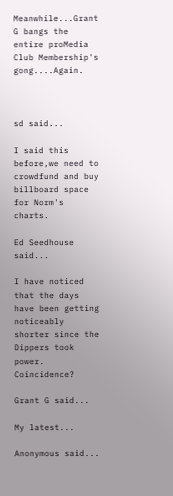Meanwhile...Grant G bangs the entire proMedia Club Membership's gong....Again.



sd said...

I said this before,we need to crowdfund and buy billboard space for Norm's charts.

Ed Seedhouse said...

I have noticed that the days have been getting noticeably shorter since the Dippers took power. Coincidence?

Grant G said...

My latest...

Anonymous said...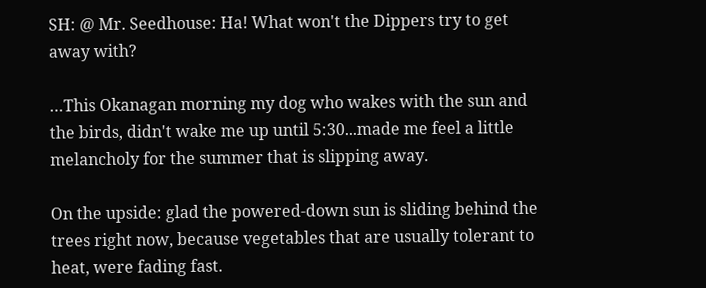SH: @ Mr. Seedhouse: Ha! What won't the Dippers try to get away with?

…This Okanagan morning my dog who wakes with the sun and the birds, didn't wake me up until 5:30...made me feel a little melancholy for the summer that is slipping away.

On the upside: glad the powered-down sun is sliding behind the trees right now, because vegetables that are usually tolerant to heat, were fading fast.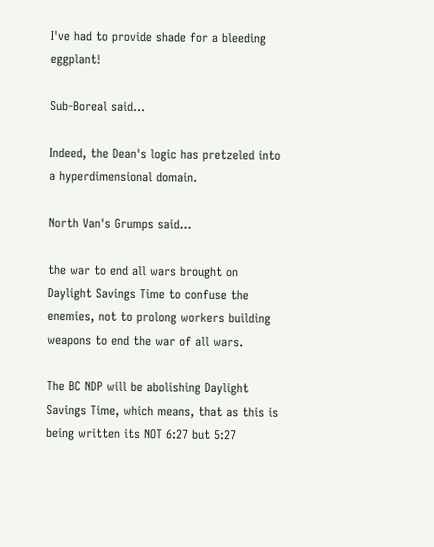I've had to provide shade for a bleeding eggplant!

Sub-Boreal said...

Indeed, the Dean's logic has pretzeled into a hyperdimensional domain.

North Van's Grumps said...

the war to end all wars brought on Daylight Savings Time to confuse the enemies, not to prolong workers building weapons to end the war of all wars.

The BC NDP will be abolishing Daylight Savings Time, which means, that as this is being written its NOT 6:27 but 5:27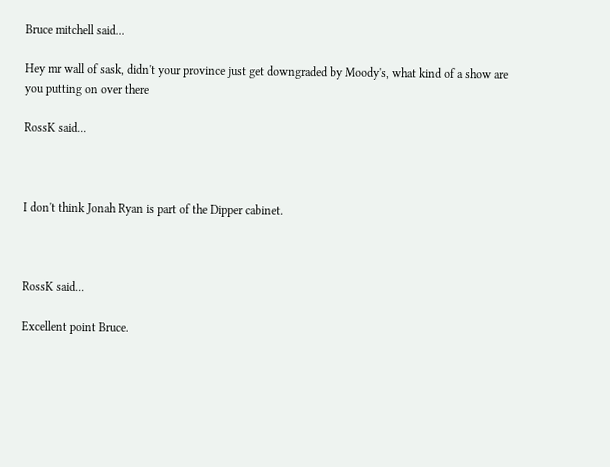Bruce mitchell said...

Hey mr wall of sask, didn't your province just get downgraded by Moody's, what kind of a show are you putting on over there

RossK said...



I don't think Jonah Ryan is part of the Dipper cabinet.



RossK said...

Excellent point Bruce.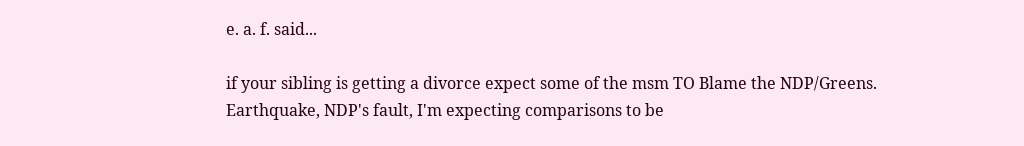e. a. f. said...

if your sibling is getting a divorce expect some of the msm TO Blame the NDP/Greens. Earthquake, NDP's fault, I'm expecting comparisons to be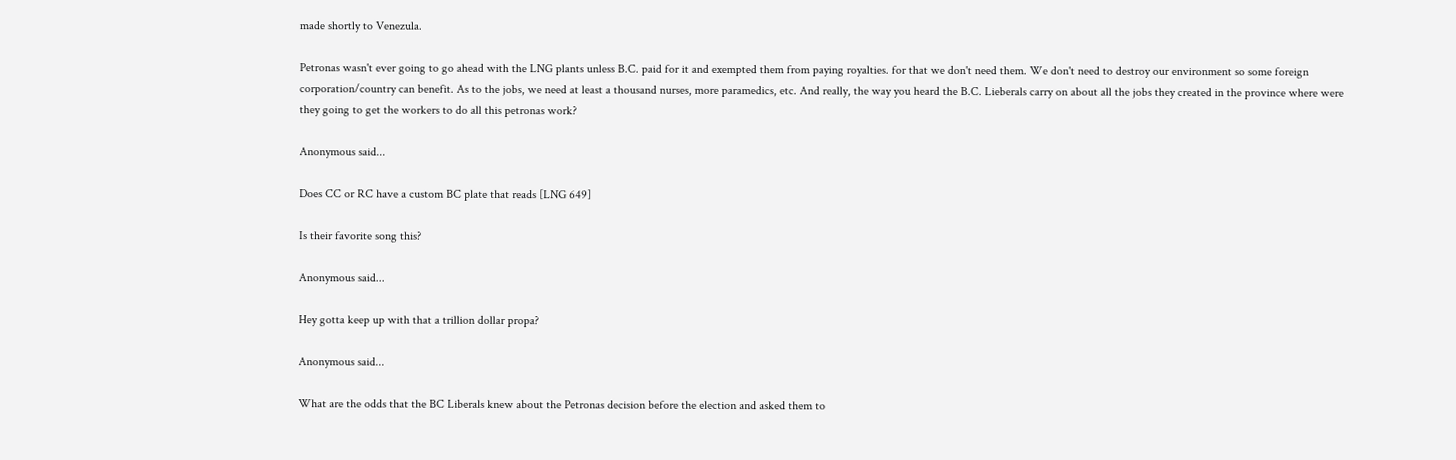made shortly to Venezula.

Petronas wasn't ever going to go ahead with the LNG plants unless B.C. paid for it and exempted them from paying royalties. for that we don't need them. We don't need to destroy our environment so some foreign corporation/country can benefit. As to the jobs, we need at least a thousand nurses, more paramedics, etc. And really, the way you heard the B.C. Lieberals carry on about all the jobs they created in the province where were they going to get the workers to do all this petronas work?

Anonymous said...

Does CC or RC have a custom BC plate that reads [LNG 649]

Is their favorite song this?

Anonymous said...

Hey gotta keep up with that a trillion dollar propa?

Anonymous said...

What are the odds that the BC Liberals knew about the Petronas decision before the election and asked them to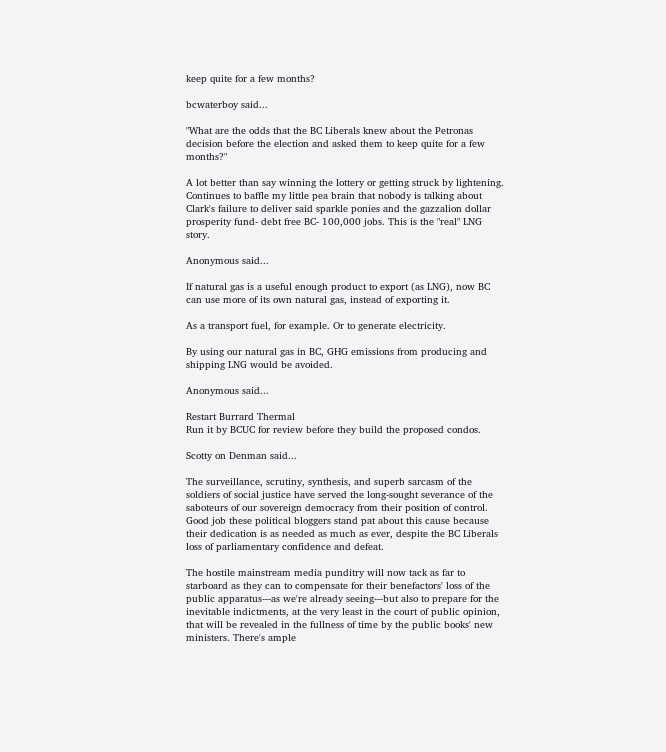keep quite for a few months?

bcwaterboy said...

"What are the odds that the BC Liberals knew about the Petronas decision before the election and asked them to keep quite for a few months?"

A lot better than say winning the lottery or getting struck by lightening. Continues to baffle my little pea brain that nobody is talking about Clark's failure to deliver said sparkle ponies and the gazzalion dollar prosperity fund- debt free BC- 100,000 jobs. This is the "real" LNG story.

Anonymous said...

If natural gas is a useful enough product to export (as LNG), now BC can use more of its own natural gas, instead of exporting it.

As a transport fuel, for example. Or to generate electricity.

By using our natural gas in BC, GHG emissions from producing and shipping LNG would be avoided.

Anonymous said...

Restart Burrard Thermal
Run it by BCUC for review before they build the proposed condos.

Scotty on Denman said...

The surveillance, scrutiny, synthesis, and superb sarcasm of the soldiers of social justice have served the long-sought severance of the saboteurs of our sovereign democracy from their position of control. Good job these political bloggers stand pat about this cause because their dedication is as needed as much as ever, despite the BC Liberals loss of parliamentary confidence and defeat.

The hostile mainstream media punditry will now tack as far to starboard as they can to compensate for their benefactors' loss of the public apparatus---as we're already seeing---but also to prepare for the inevitable indictments, at the very least in the court of public opinion, that will be revealed in the fullness of time by the public books' new ministers. There's ample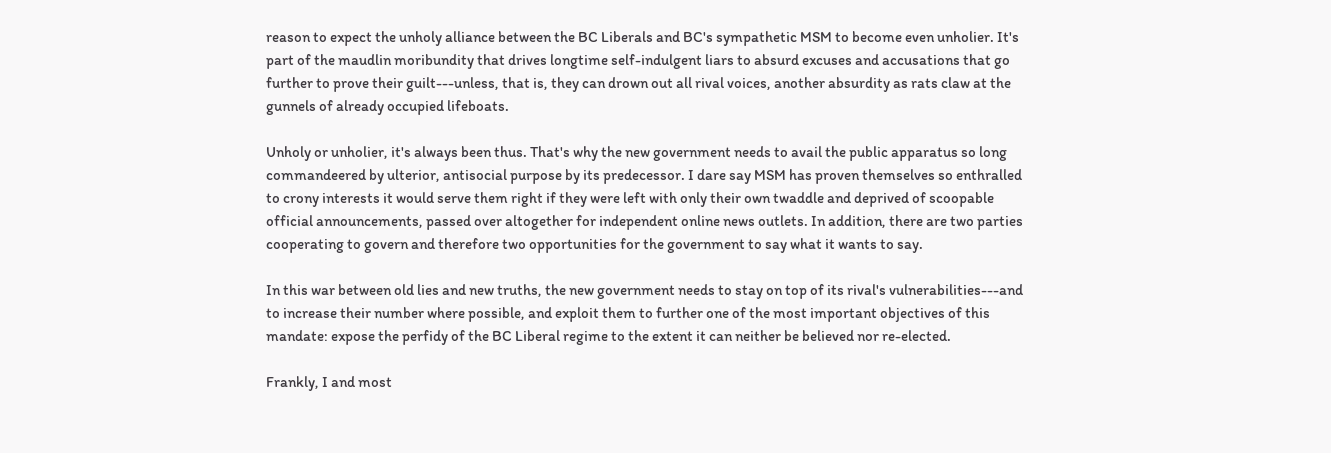reason to expect the unholy alliance between the BC Liberals and BC's sympathetic MSM to become even unholier. It's part of the maudlin moribundity that drives longtime self-indulgent liars to absurd excuses and accusations that go further to prove their guilt---unless, that is, they can drown out all rival voices, another absurdity as rats claw at the gunnels of already occupied lifeboats.

Unholy or unholier, it's always been thus. That's why the new government needs to avail the public apparatus so long commandeered by ulterior, antisocial purpose by its predecessor. I dare say MSM has proven themselves so enthralled to crony interests it would serve them right if they were left with only their own twaddle and deprived of scoopable official announcements, passed over altogether for independent online news outlets. In addition, there are two parties cooperating to govern and therefore two opportunities for the government to say what it wants to say.

In this war between old lies and new truths, the new government needs to stay on top of its rival's vulnerabilities---and to increase their number where possible, and exploit them to further one of the most important objectives of this mandate: expose the perfidy of the BC Liberal regime to the extent it can neither be believed nor re-elected.

Frankly, I and most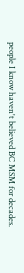people I know haven't believed BC MSM for decades.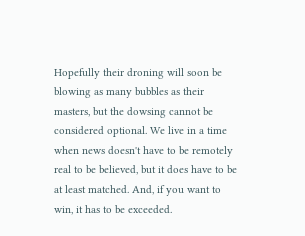Hopefully their droning will soon be blowing as many bubbles as their masters, but the dowsing cannot be considered optional. We live in a time when news doesn't have to be remotely real to be believed, but it does have to be at least matched. And, if you want to win, it has to be exceeded.